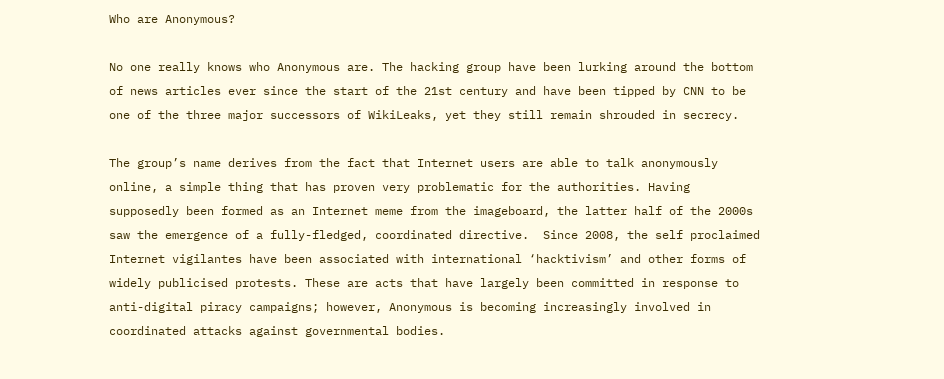Who are Anonymous?

No one really knows who Anonymous are. The hacking group have been lurking around the bottom of news articles ever since the start of the 21st century and have been tipped by CNN to be one of the three major successors of WikiLeaks, yet they still remain shrouded in secrecy.

The group’s name derives from the fact that Internet users are able to talk anonymously online, a simple thing that has proven very problematic for the authorities. Having supposedly been formed as an Internet meme from the imageboard, the latter half of the 2000s saw the emergence of a fully-fledged, coordinated directive.  Since 2008, the self proclaimed Internet vigilantes have been associated with international ‘hacktivism’ and other forms of widely publicised protests. These are acts that have largely been committed in response to anti-digital piracy campaigns; however, Anonymous is becoming increasingly involved in coordinated attacks against governmental bodies.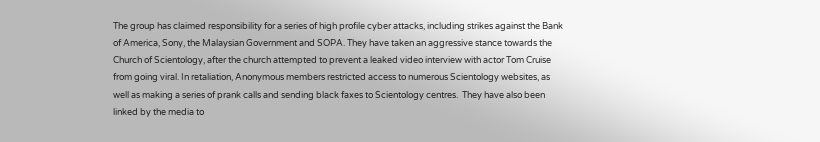The group has claimed responsibility for a series of high profile cyber attacks, including strikes against the Bank of America, Sony, the Malaysian Government and SOPA. They have taken an aggressive stance towards the Church of Scientology, after the church attempted to prevent a leaked video interview with actor Tom Cruise from going viral. In retaliation, Anonymous members restricted access to numerous Scientology websites, as well as making a series of prank calls and sending black faxes to Scientology centres.  They have also been linked by the media to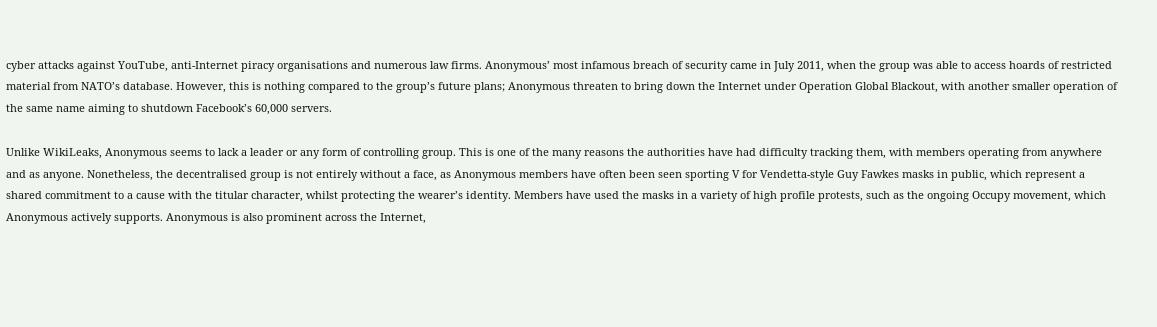cyber attacks against YouTube, anti-Internet piracy organisations and numerous law firms. Anonymous’ most infamous breach of security came in July 2011, when the group was able to access hoards of restricted material from NATO’s database. However, this is nothing compared to the group’s future plans; Anonymous threaten to bring down the Internet under Operation Global Blackout, with another smaller operation of the same name aiming to shutdown Facebook’s 60,000 servers.

Unlike WikiLeaks, Anonymous seems to lack a leader or any form of controlling group. This is one of the many reasons the authorities have had difficulty tracking them, with members operating from anywhere and as anyone. Nonetheless, the decentralised group is not entirely without a face, as Anonymous members have often been seen sporting V for Vendetta-style Guy Fawkes masks in public, which represent a shared commitment to a cause with the titular character, whilst protecting the wearer’s identity. Members have used the masks in a variety of high profile protests, such as the ongoing Occupy movement, which Anonymous actively supports. Anonymous is also prominent across the Internet,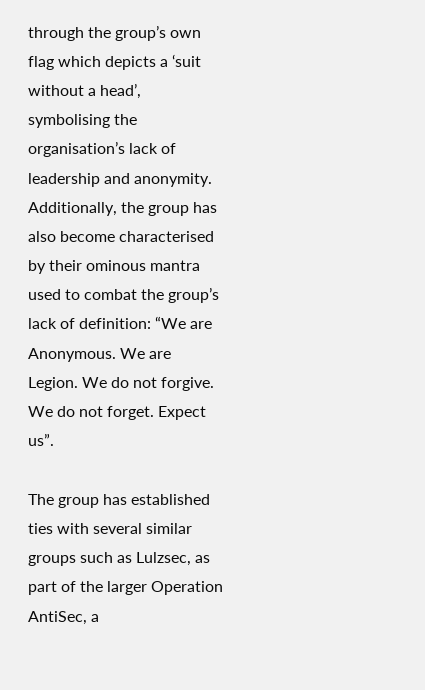through the group’s own flag which depicts a ‘suit without a head’, symbolising the organisation’s lack of leadership and anonymity. Additionally, the group has also become characterised by their ominous mantra used to combat the group’s lack of definition: “We are Anonymous. We are Legion. We do not forgive. We do not forget. Expect us”.

The group has established ties with several similar groups such as Lulzsec, as part of the larger Operation AntiSec, a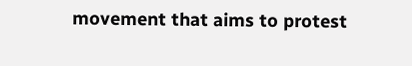movement that aims to protest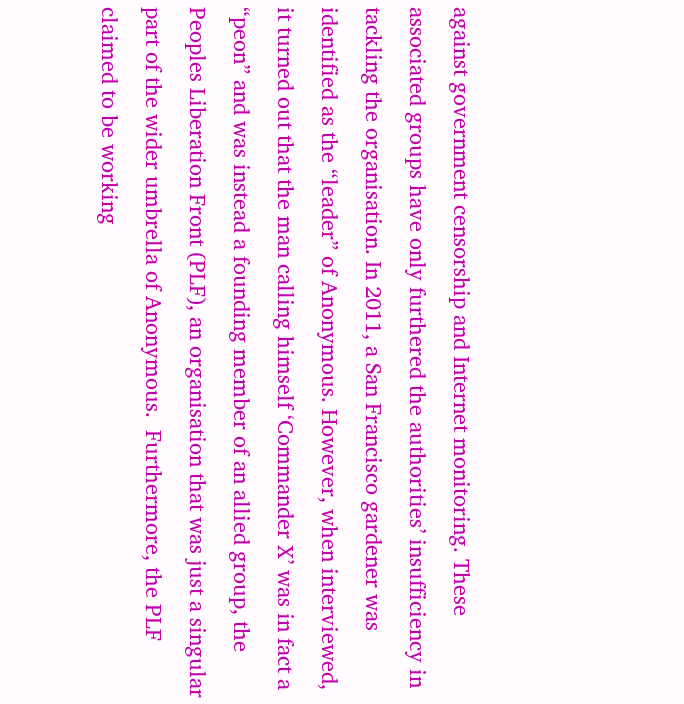against government censorship and Internet monitoring. These associated groups have only furthered the authorities’ insufficiency in tackling the organisation. In 2011, a San Francisco gardener was identified as the “leader” of Anonymous. However, when interviewed, it turned out that the man calling himself ‘Commander X’ was in fact a “peon” and was instead a founding member of an allied group, the Peoples Liberation Front (PLF), an organisation that was just a singular part of the wider umbrella of Anonymous.  Furthermore, the PLF claimed to be working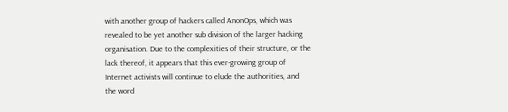with another group of hackers called AnonOps, which was revealed to be yet another sub division of the larger hacking organisation. Due to the complexities of their structure, or the lack thereof, it appears that this ever-growing group of Internet activists will continue to elude the authorities, and the word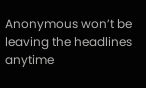Anonymous won’t be leaving the headlines anytime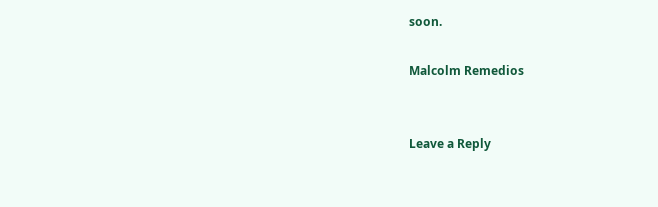soon.

Malcolm Remedios


Leave a Reply